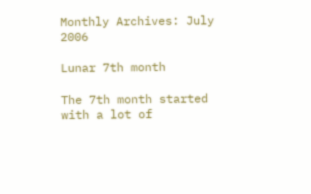Monthly Archives: July 2006

Lunar 7th month

The 7th month started with a lot of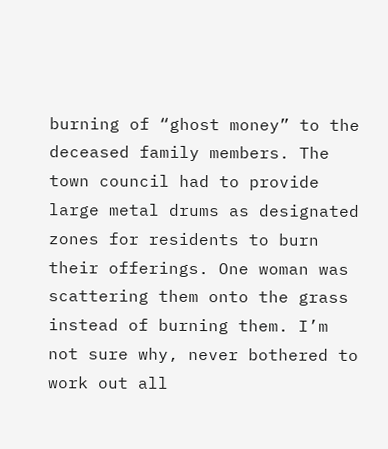burning of “ghost money” to the deceased family members. The town council had to provide large metal drums as designated zones for residents to burn their offerings. One woman was scattering them onto the grass instead of burning them. I’m not sure why, never bothered to work out all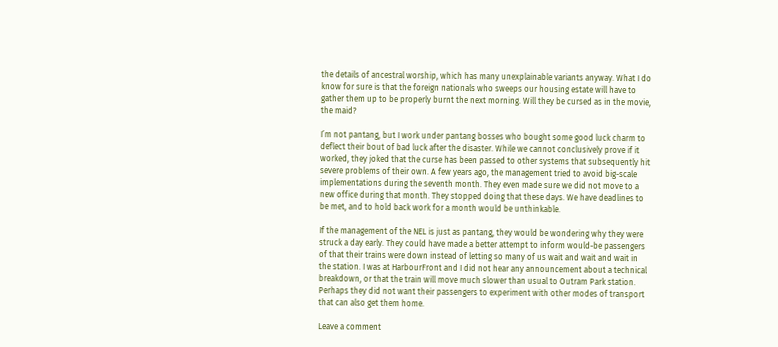the details of ancestral worship, which has many unexplainable variants anyway. What I do know for sure is that the foreign nationals who sweeps our housing estate will have to gather them up to be properly burnt the next morning. Will they be cursed as in the movie, the maid?

I’m not pantang, but I work under pantang bosses who bought some good luck charm to deflect their bout of bad luck after the disaster. While we cannot conclusively prove if it worked, they joked that the curse has been passed to other systems that subsequently hit severe problems of their own. A few years ago, the management tried to avoid big-scale implementations during the seventh month. They even made sure we did not move to a new office during that month. They stopped doing that these days. We have deadlines to be met, and to hold back work for a month would be unthinkable.

If the management of the NEL is just as pantang, they would be wondering why they were struck a day early. They could have made a better attempt to inform would-be passengers of that their trains were down instead of letting so many of us wait and wait and wait in the station. I was at HarbourFront and I did not hear any announcement about a technical breakdown, or that the train will move much slower than usual to Outram Park station. Perhaps they did not want their passengers to experiment with other modes of transport that can also get them home.

Leave a comment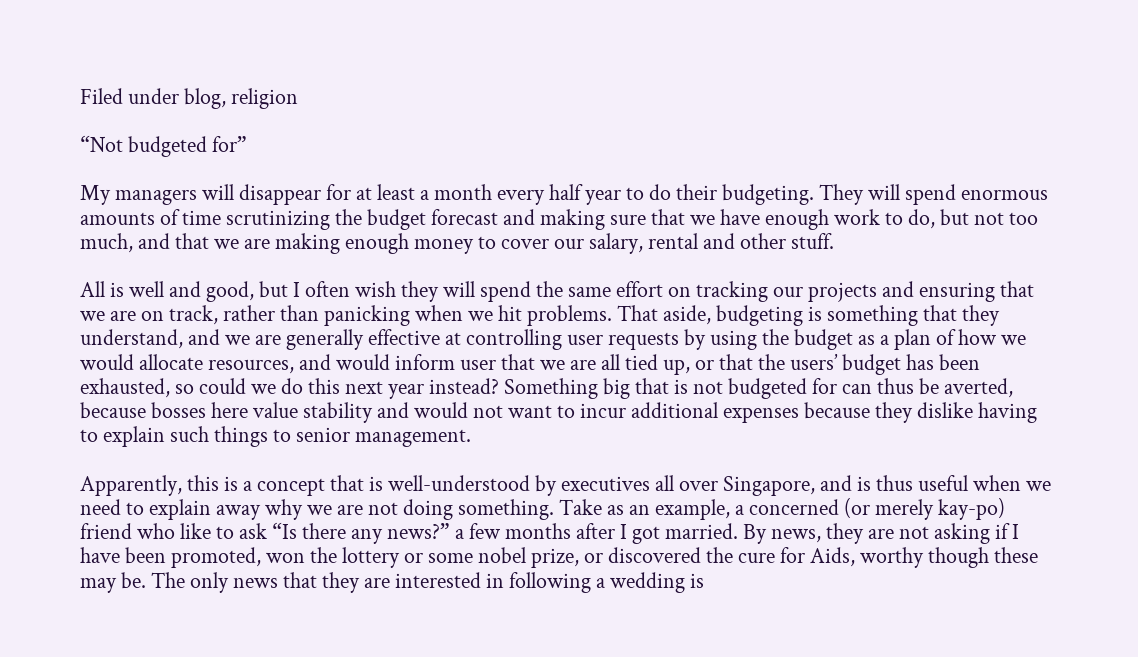Filed under blog, religion

“Not budgeted for”

My managers will disappear for at least a month every half year to do their budgeting. They will spend enormous amounts of time scrutinizing the budget forecast and making sure that we have enough work to do, but not too much, and that we are making enough money to cover our salary, rental and other stuff.

All is well and good, but I often wish they will spend the same effort on tracking our projects and ensuring that we are on track, rather than panicking when we hit problems. That aside, budgeting is something that they understand, and we are generally effective at controlling user requests by using the budget as a plan of how we would allocate resources, and would inform user that we are all tied up, or that the users’ budget has been exhausted, so could we do this next year instead? Something big that is not budgeted for can thus be averted, because bosses here value stability and would not want to incur additional expenses because they dislike having to explain such things to senior management.

Apparently, this is a concept that is well-understood by executives all over Singapore, and is thus useful when we need to explain away why we are not doing something. Take as an example, a concerned (or merely kay-po) friend who like to ask “Is there any news?” a few months after I got married. By news, they are not asking if I have been promoted, won the lottery or some nobel prize, or discovered the cure for Aids, worthy though these may be. The only news that they are interested in following a wedding is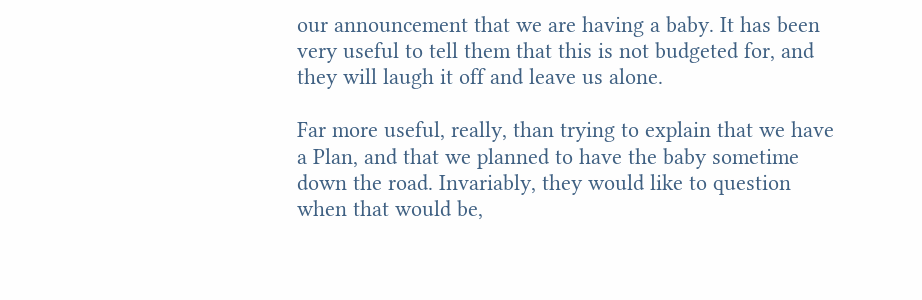our announcement that we are having a baby. It has been very useful to tell them that this is not budgeted for, and they will laugh it off and leave us alone.

Far more useful, really, than trying to explain that we have a Plan, and that we planned to have the baby sometime down the road. Invariably, they would like to question when that would be,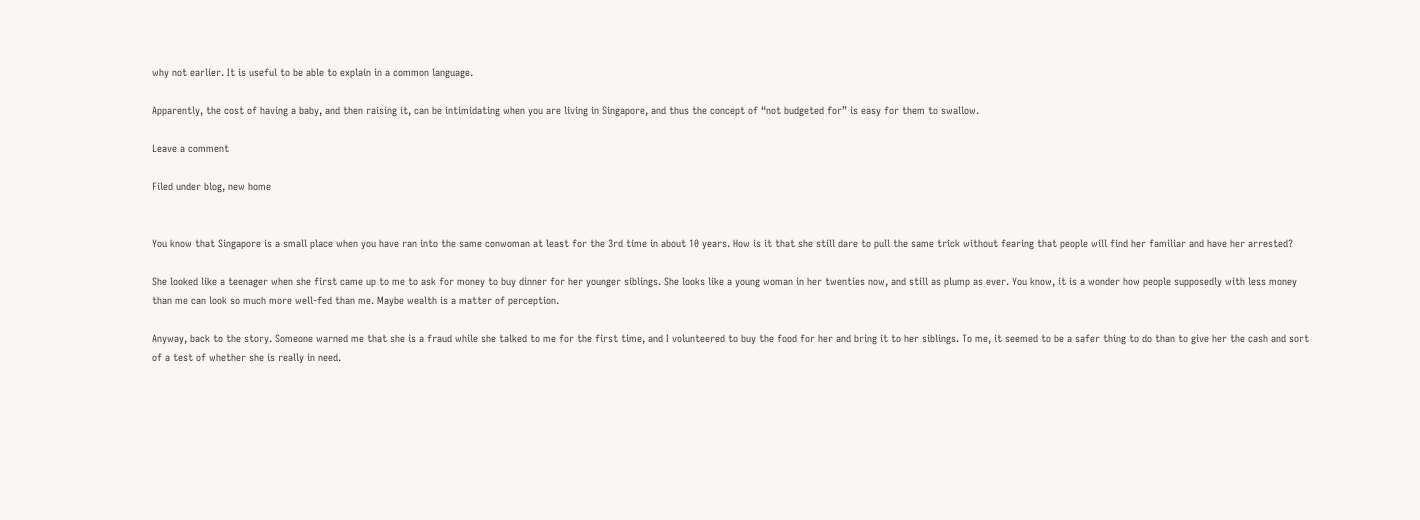why not earlier. It is useful to be able to explain in a common language.

Apparently, the cost of having a baby, and then raising it, can be intimidating when you are living in Singapore, and thus the concept of “not budgeted for” is easy for them to swallow.

Leave a comment

Filed under blog, new home


You know that Singapore is a small place when you have ran into the same conwoman at least for the 3rd time in about 10 years. How is it that she still dare to pull the same trick without fearing that people will find her familiar and have her arrested?

She looked like a teenager when she first came up to me to ask for money to buy dinner for her younger siblings. She looks like a young woman in her twenties now, and still as plump as ever. You know, it is a wonder how people supposedly with less money than me can look so much more well-fed than me. Maybe wealth is a matter of perception.

Anyway, back to the story. Someone warned me that she is a fraud while she talked to me for the first time, and I volunteered to buy the food for her and bring it to her siblings. To me, it seemed to be a safer thing to do than to give her the cash and sort of a test of whether she is really in need.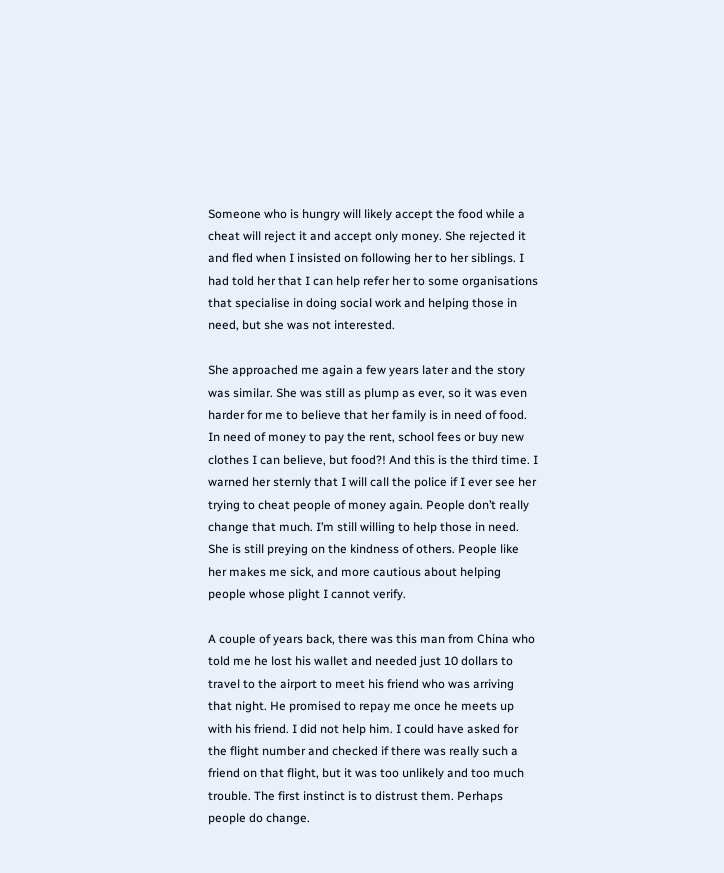Someone who is hungry will likely accept the food while a cheat will reject it and accept only money. She rejected it and fled when I insisted on following her to her siblings. I had told her that I can help refer her to some organisations that specialise in doing social work and helping those in need, but she was not interested.

She approached me again a few years later and the story was similar. She was still as plump as ever, so it was even harder for me to believe that her family is in need of food. In need of money to pay the rent, school fees or buy new clothes I can believe, but food?! And this is the third time. I warned her sternly that I will call the police if I ever see her trying to cheat people of money again. People don’t really change that much. I’m still willing to help those in need. She is still preying on the kindness of others. People like her makes me sick, and more cautious about helping people whose plight I cannot verify.

A couple of years back, there was this man from China who told me he lost his wallet and needed just 10 dollars to travel to the airport to meet his friend who was arriving that night. He promised to repay me once he meets up with his friend. I did not help him. I could have asked for the flight number and checked if there was really such a friend on that flight, but it was too unlikely and too much trouble. The first instinct is to distrust them. Perhaps people do change.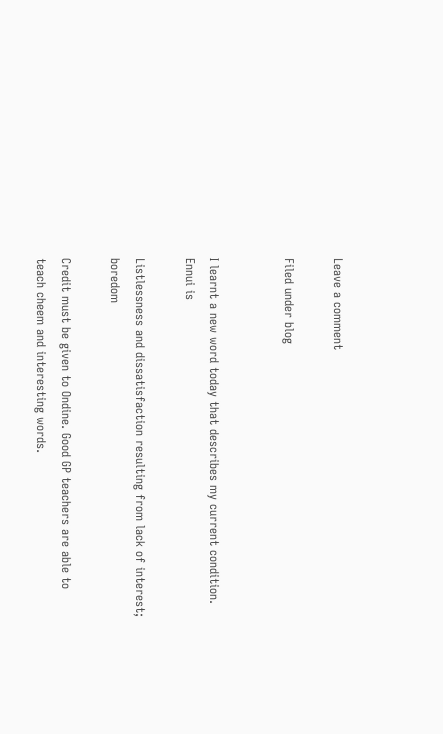Leave a comment

Filed under blog


I learnt a new word today that describes my current condition. Ennui is

Listlessness and dissatisfaction resulting from lack of interest; boredom

Credit must be given to Ondine. Good GP teachers are able to teach cheem and interesting words.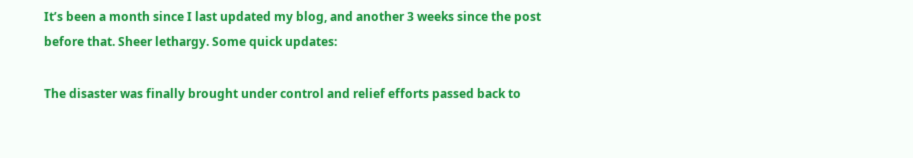It’s been a month since I last updated my blog, and another 3 weeks since the post before that. Sheer lethargy. Some quick updates:

The disaster was finally brought under control and relief efforts passed back to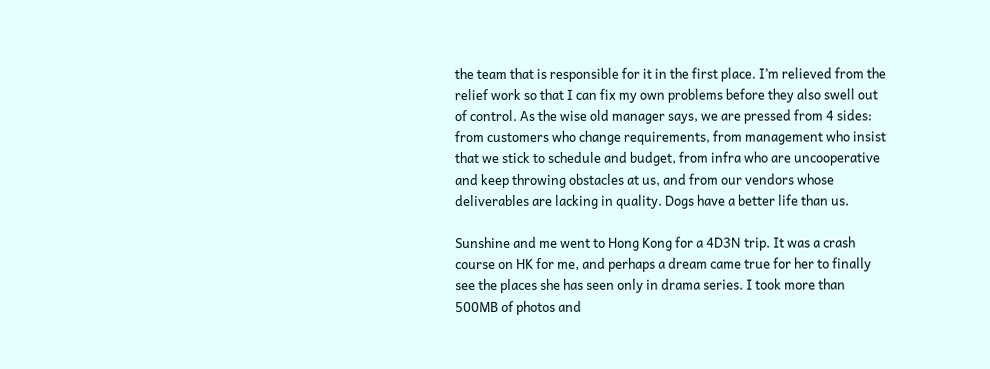the team that is responsible for it in the first place. I’m relieved from the relief work so that I can fix my own problems before they also swell out of control. As the wise old manager says, we are pressed from 4 sides: from customers who change requirements, from management who insist that we stick to schedule and budget, from infra who are uncooperative and keep throwing obstacles at us, and from our vendors whose deliverables are lacking in quality. Dogs have a better life than us.

Sunshine and me went to Hong Kong for a 4D3N trip. It was a crash course on HK for me, and perhaps a dream came true for her to finally see the places she has seen only in drama series. I took more than 500MB of photos and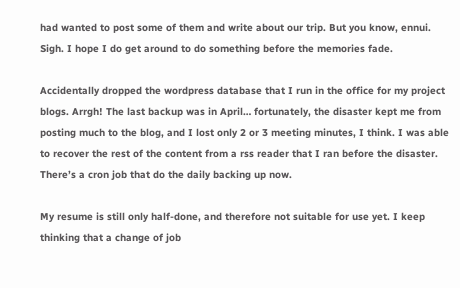had wanted to post some of them and write about our trip. But you know, ennui. Sigh. I hope I do get around to do something before the memories fade.

Accidentally dropped the wordpress database that I run in the office for my project blogs. Arrgh! The last backup was in April… fortunately, the disaster kept me from posting much to the blog, and I lost only 2 or 3 meeting minutes, I think. I was able to recover the rest of the content from a rss reader that I ran before the disaster. There’s a cron job that do the daily backing up now.

My resume is still only half-done, and therefore not suitable for use yet. I keep thinking that a change of job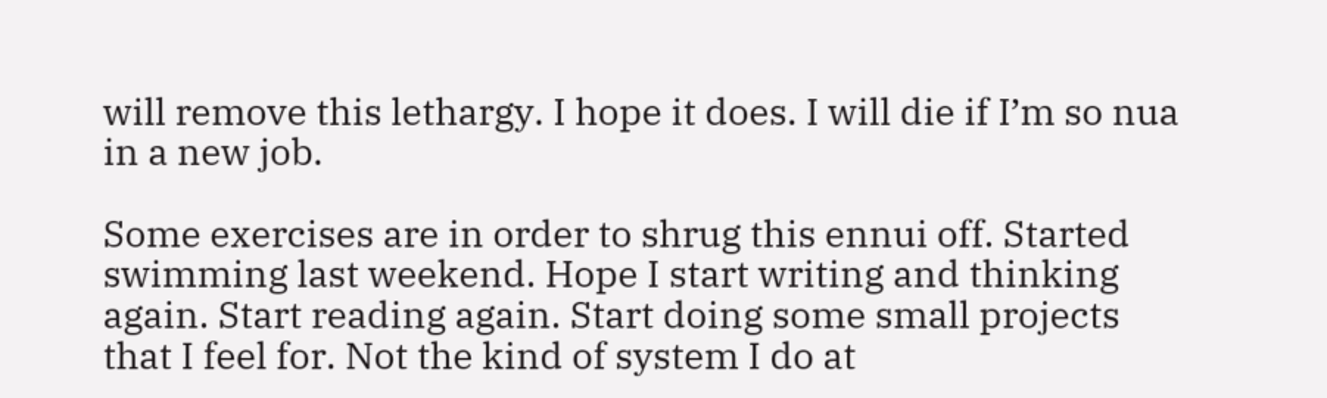will remove this lethargy. I hope it does. I will die if I’m so nua in a new job.

Some exercises are in order to shrug this ennui off. Started swimming last weekend. Hope I start writing and thinking again. Start reading again. Start doing some small projects that I feel for. Not the kind of system I do at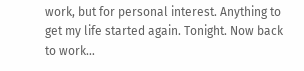work, but for personal interest. Anything to get my life started again. Tonight. Now back to work…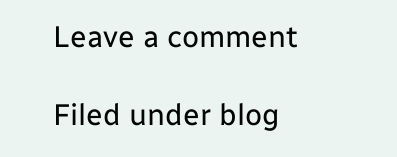Leave a comment

Filed under blog